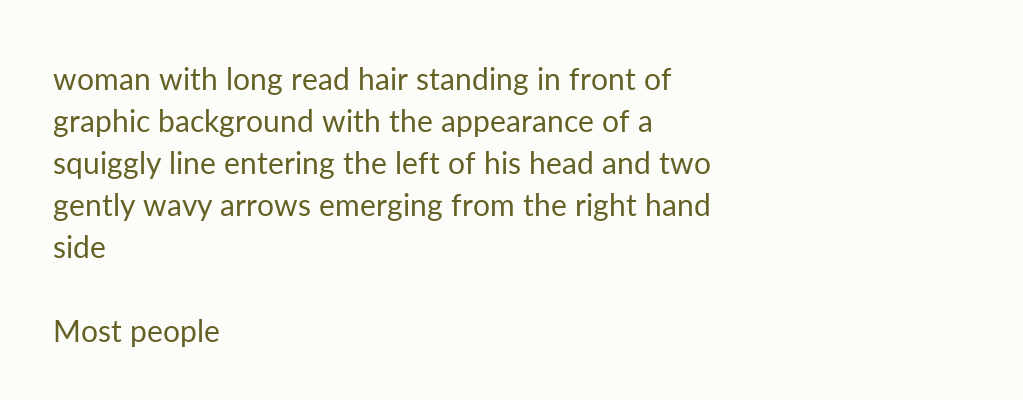woman with long read hair standing in front of graphic background with the appearance of a squiggly line entering the left of his head and two gently wavy arrows emerging from the right hand side

Most people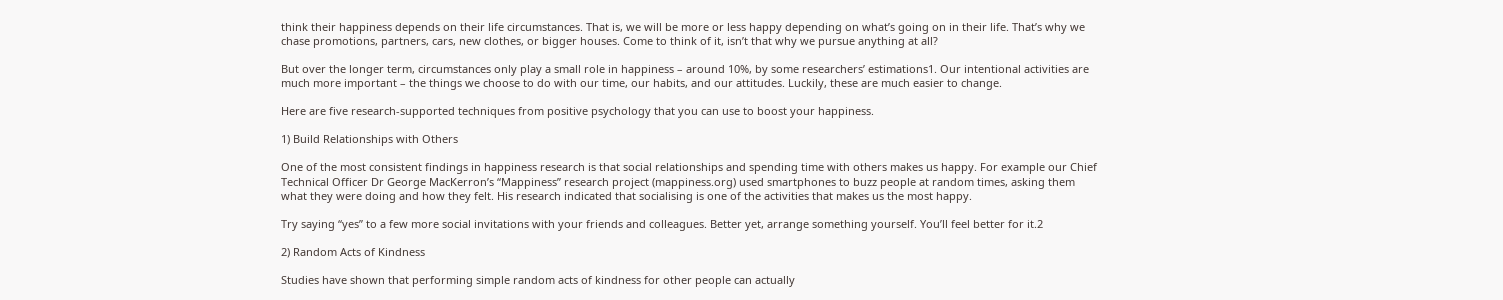think their happiness depends on their life circumstances. That is, we will be more or less happy depending on what’s going on in their life. That’s why we chase promotions, partners, cars, new clothes, or bigger houses. Come to think of it, isn’t that why we pursue anything at all?

But over the longer term, circumstances only play a small role in happiness – around 10%, by some researchers’ estimations1. Our intentional activities are much more important – the things we choose to do with our time, our habits, and our attitudes. Luckily, these are much easier to change.

Here are five research-supported techniques from positive psychology that you can use to boost your happiness.

1) Build Relationships with Others

One of the most consistent findings in happiness research is that social relationships and spending time with others makes us happy. For example our Chief Technical Officer Dr George MacKerron’s “Mappiness” research project (mappiness.org) used smartphones to buzz people at random times, asking them what they were doing and how they felt. His research indicated that socialising is one of the activities that makes us the most happy.

Try saying “yes” to a few more social invitations with your friends and colleagues. Better yet, arrange something yourself. You’ll feel better for it.2

2) Random Acts of Kindness

Studies have shown that performing simple random acts of kindness for other people can actually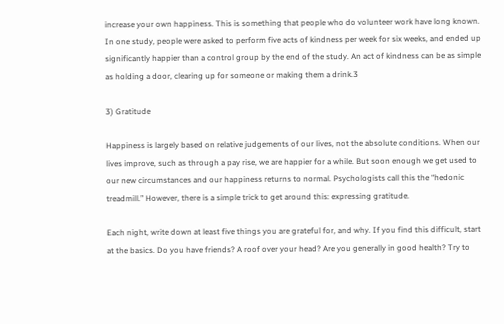increase your own happiness. This is something that people who do volunteer work have long known.
In one study, people were asked to perform five acts of kindness per week for six weeks, and ended up significantly happier than a control group by the end of the study. An act of kindness can be as simple as holding a door, clearing up for someone or making them a drink.3

3) Gratitude

Happiness is largely based on relative judgements of our lives, not the absolute conditions. When our lives improve, such as through a pay rise, we are happier for a while. But soon enough we get used to our new circumstances and our happiness returns to normal. Psychologists call this the “hedonic treadmill.” However, there is a simple trick to get around this: expressing gratitude.

Each night, write down at least five things you are grateful for, and why. If you find this difficult, start at the basics. Do you have friends? A roof over your head? Are you generally in good health? Try to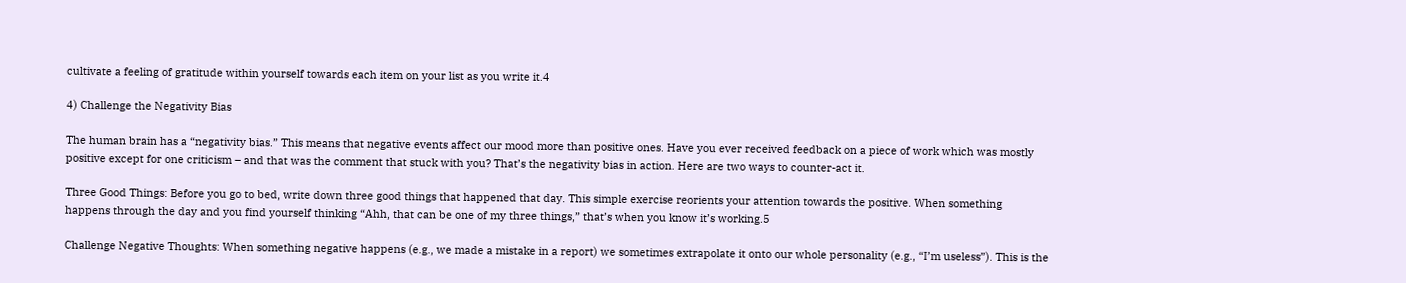cultivate a feeling of gratitude within yourself towards each item on your list as you write it.4

4) Challenge the Negativity Bias

The human brain has a “negativity bias.” This means that negative events affect our mood more than positive ones. Have you ever received feedback on a piece of work which was mostly positive except for one criticism – and that was the comment that stuck with you? That’s the negativity bias in action. Here are two ways to counter-act it.

Three Good Things: Before you go to bed, write down three good things that happened that day. This simple exercise reorients your attention towards the positive. When something happens through the day and you find yourself thinking “Ahh, that can be one of my three things,” that’s when you know it’s working.5

Challenge Negative Thoughts: When something negative happens (e.g., we made a mistake in a report) we sometimes extrapolate it onto our whole personality (e.g., “I’m useless”). This is the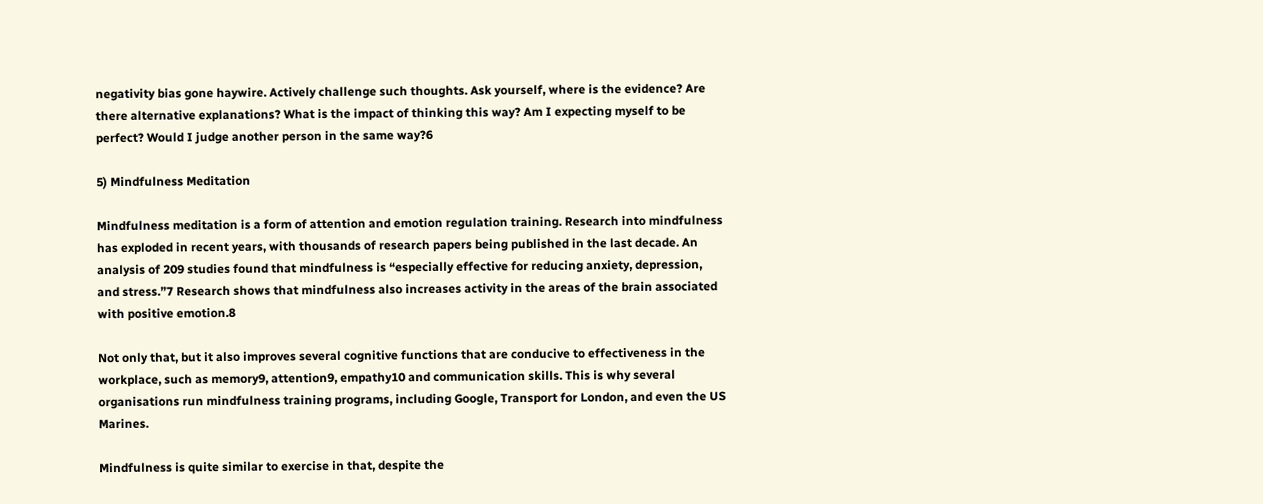negativity bias gone haywire. Actively challenge such thoughts. Ask yourself, where is the evidence? Are there alternative explanations? What is the impact of thinking this way? Am I expecting myself to be perfect? Would I judge another person in the same way?6

5) Mindfulness Meditation

Mindfulness meditation is a form of attention and emotion regulation training. Research into mindfulness has exploded in recent years, with thousands of research papers being published in the last decade. An analysis of 209 studies found that mindfulness is “especially effective for reducing anxiety, depression, and stress.”7 Research shows that mindfulness also increases activity in the areas of the brain associated with positive emotion.8

Not only that, but it also improves several cognitive functions that are conducive to effectiveness in the workplace, such as memory9, attention9, empathy10 and communication skills. This is why several organisations run mindfulness training programs, including Google, Transport for London, and even the US Marines.

Mindfulness is quite similar to exercise in that, despite the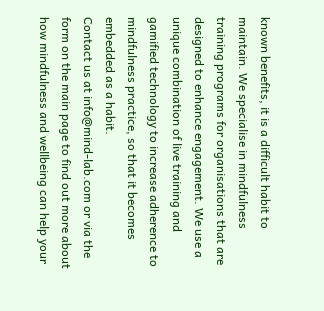known benefits, it is a difficult habit to maintain. We specialise in mindfulness training programs for organisations that are designed to enhance engagement. We use a unique combination of live training and gamified technology to increase adherence to mindfulness practice, so that it becomes embedded as a habit.
Contact us at info@mind-lab.com or via the form on the main page to find out more about how mindfulness and wellbeing can help your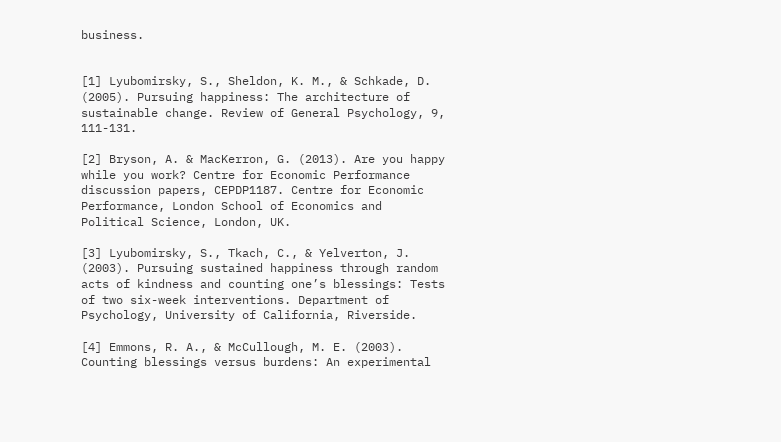business.


[1] Lyubomirsky, S., Sheldon, K. M., & Schkade, D. (2005). Pursuing happiness: The architecture of sustainable change. Review of General Psychology, 9, 111-131.

[2] Bryson, A. & MacKerron, G. (2013). Are you happy while you work? Centre for Economic Performance discussion papers, CEPDP1187. Centre for Economic Performance, London School of Economics and Political Science, London, UK.

[3] Lyubomirsky, S., Tkach, C., & Yelverton, J. (2003). Pursuing sustained happiness through random acts of kindness and counting one’s blessings: Tests of two six-week interventions. Department of Psychology, University of California, Riverside.

[4] Emmons, R. A., & McCullough, M. E. (2003). Counting blessings versus burdens: An experimental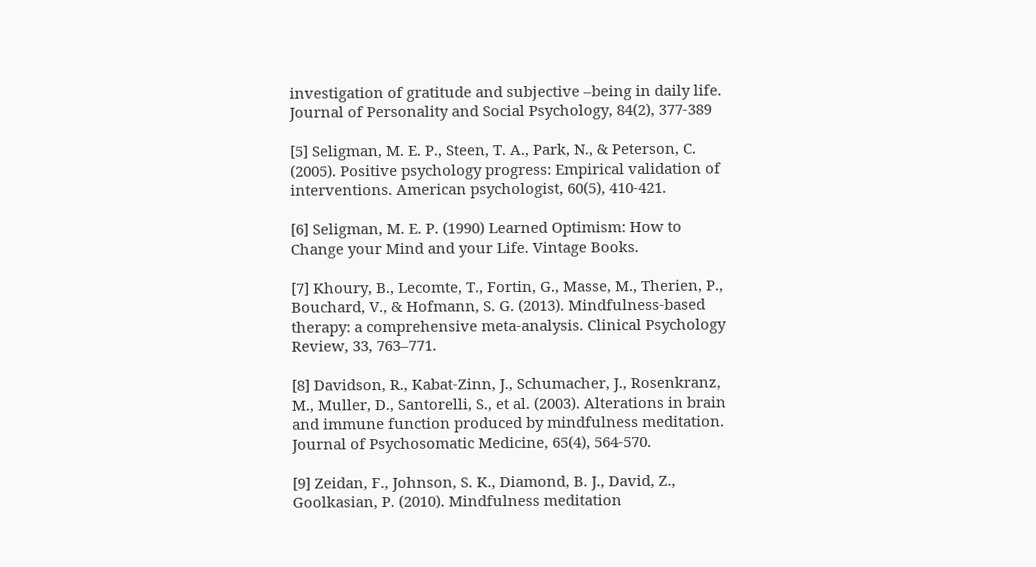investigation of gratitude and subjective –being in daily life. Journal of Personality and Social Psychology, 84(2), 377-389

[5] Seligman, M. E. P., Steen, T. A., Park, N., & Peterson, C. (2005). Positive psychology progress: Empirical validation of interventions. American psychologist, 60(5), 410-421.

[6] Seligman, M. E. P. (1990) Learned Optimism: How to Change your Mind and your Life. Vintage Books.

[7] Khoury, B., Lecomte, T., Fortin, G., Masse, M., Therien, P., Bouchard, V., & Hofmann, S. G. (2013). Mindfulness-based therapy: a comprehensive meta-analysis. Clinical Psychology Review, 33, 763–771.

[8] Davidson, R., Kabat-Zinn, J., Schumacher, J., Rosenkranz, M., Muller, D., Santorelli, S., et al. (2003). Alterations in brain and immune function produced by mindfulness meditation. Journal of Psychosomatic Medicine, 65(4), 564-570.

[9] Zeidan, F., Johnson, S. K., Diamond, B. J., David, Z., Goolkasian, P. (2010). Mindfulness meditation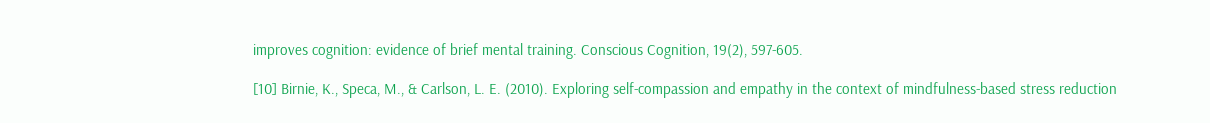improves cognition: evidence of brief mental training. Conscious Cognition, 19(2), 597-605.

[10] Birnie, K., Speca, M., & Carlson, L. E. (2010). Exploring self-compassion and empathy in the context of mindfulness-based stress reduction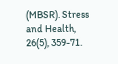(MBSR). Stress and Health, 26(5), 359-71.